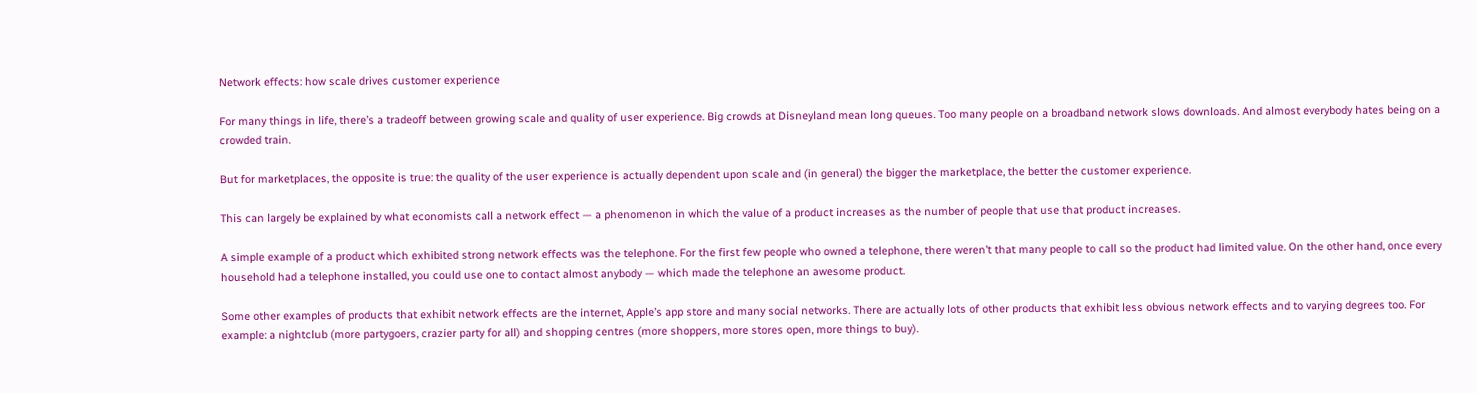Network effects: how scale drives customer experience

For many things in life, there’s a tradeoff between growing scale and quality of user experience. Big crowds at Disneyland mean long queues. Too many people on a broadband network slows downloads. And almost everybody hates being on a crowded train.

But for marketplaces, the opposite is true: the quality of the user experience is actually dependent upon scale and (in general) the bigger the marketplace, the better the customer experience.

This can largely be explained by what economists call a network effect — a phenomenon in which the value of a product increases as the number of people that use that product increases.

A simple example of a product which exhibited strong network effects was the telephone. For the first few people who owned a telephone, there weren’t that many people to call so the product had limited value. On the other hand, once every household had a telephone installed, you could use one to contact almost anybody — which made the telephone an awesome product.

Some other examples of products that exhibit network effects are the internet, Apple’s app store and many social networks. There are actually lots of other products that exhibit less obvious network effects and to varying degrees too. For example: a nightclub (more partygoers, crazier party for all) and shopping centres (more shoppers, more stores open, more things to buy).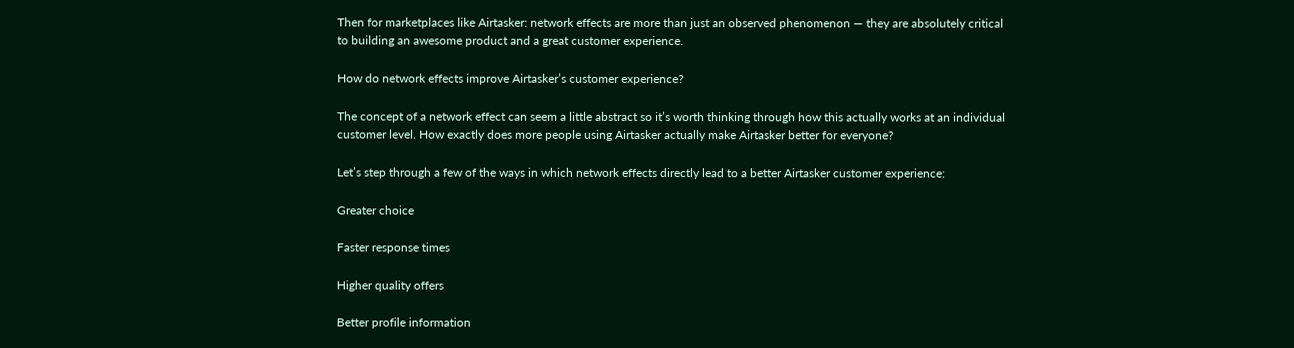Then for marketplaces like Airtasker: network effects are more than just an observed phenomenon — they are absolutely critical to building an awesome product and a great customer experience.

How do network effects improve Airtasker’s customer experience?

The concept of a network effect can seem a little abstract so it’s worth thinking through how this actually works at an individual customer level. How exactly does more people using Airtasker actually make Airtasker better for everyone?

Let’s step through a few of the ways in which network effects directly lead to a better Airtasker customer experience:

Greater choice

Faster response times

Higher quality offers

Better profile information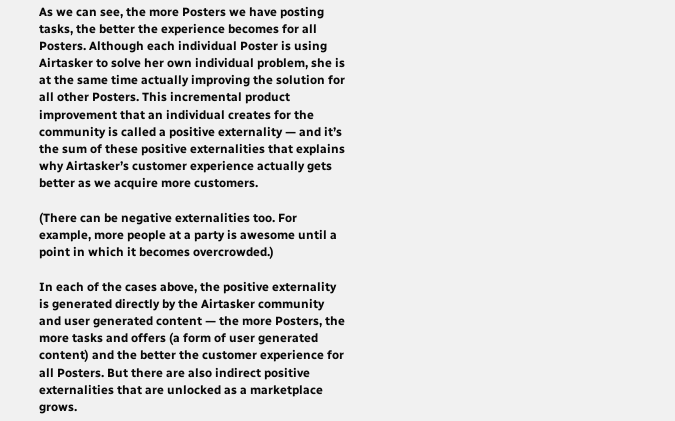As we can see, the more Posters we have posting tasks, the better the experience becomes for all Posters. Although each individual Poster is using Airtasker to solve her own individual problem, she is at the same time actually improving the solution for all other Posters. This incremental product improvement that an individual creates for the community is called a positive externality — and it’s the sum of these positive externalities that explains why Airtasker’s customer experience actually gets better as we acquire more customers.

(There can be negative externalities too. For example, more people at a party is awesome until a point in which it becomes overcrowded.)

In each of the cases above, the positive externality is generated directly by the Airtasker community and user generated content — the more Posters, the more tasks and offers (a form of user generated content) and the better the customer experience for all Posters. But there are also indirect positive externalities that are unlocked as a marketplace grows.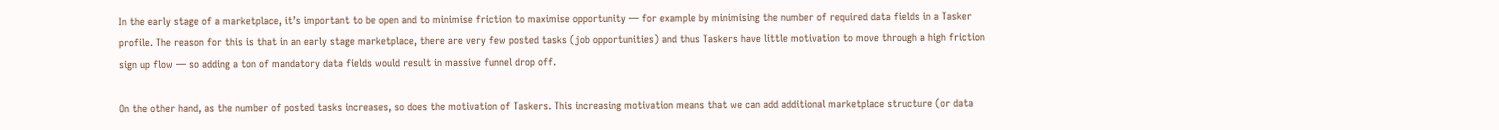In the early stage of a marketplace, it’s important to be open and to minimise friction to maximise opportunity — for example by minimising the number of required data fields in a Tasker profile. The reason for this is that in an early stage marketplace, there are very few posted tasks (job opportunities) and thus Taskers have little motivation to move through a high friction sign up flow — so adding a ton of mandatory data fields would result in massive funnel drop off.

On the other hand, as the number of posted tasks increases, so does the motivation of Taskers. This increasing motivation means that we can add additional marketplace structure (or data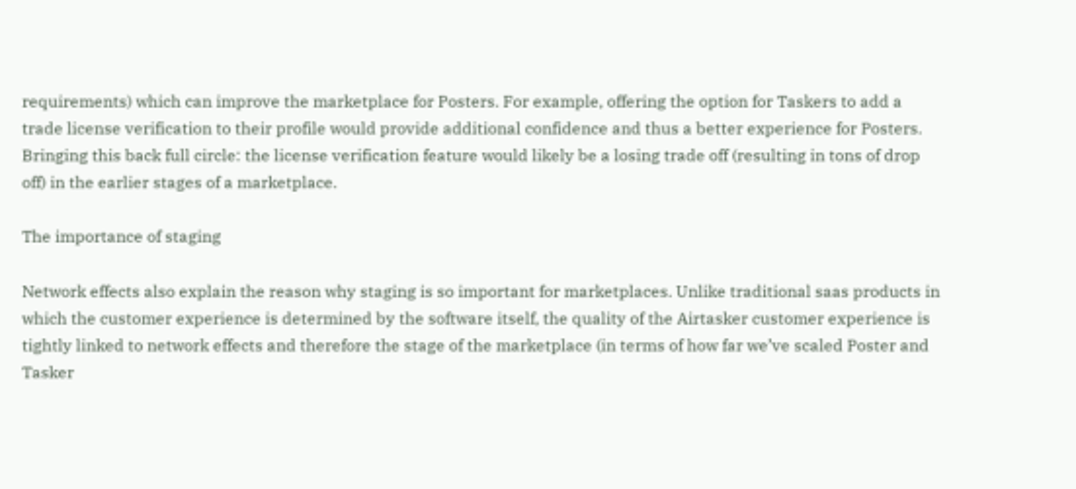requirements) which can improve the marketplace for Posters. For example, offering the option for Taskers to add a trade license verification to their profile would provide additional confidence and thus a better experience for Posters. Bringing this back full circle: the license verification feature would likely be a losing trade off (resulting in tons of drop off) in the earlier stages of a marketplace.

The importance of staging

Network effects also explain the reason why staging is so important for marketplaces. Unlike traditional saas products in which the customer experience is determined by the software itself, the quality of the Airtasker customer experience is tightly linked to network effects and therefore the stage of the marketplace (in terms of how far we’ve scaled Poster and Tasker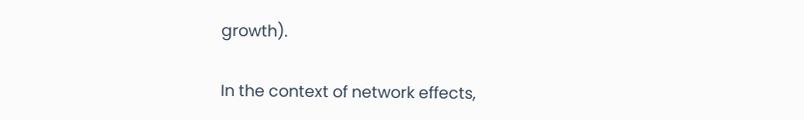growth).

In the context of network effects,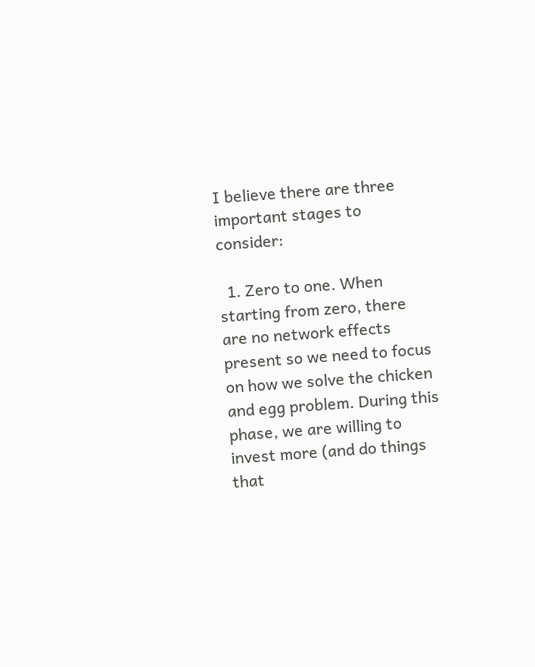I believe there are three important stages to consider:

  1. Zero to one. When starting from zero, there are no network effects present so we need to focus on how we solve the chicken and egg problem. During this phase, we are willing to invest more (and do things that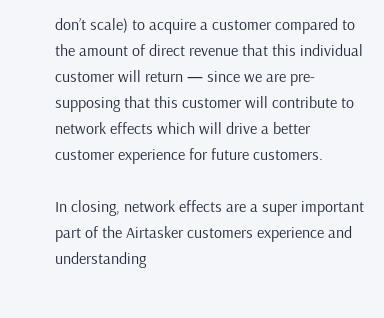don’t scale) to acquire a customer compared to the amount of direct revenue that this individual customer will return — since we are pre-supposing that this customer will contribute to network effects which will drive a better customer experience for future customers.

In closing, network effects are a super important part of the Airtasker customers experience and understanding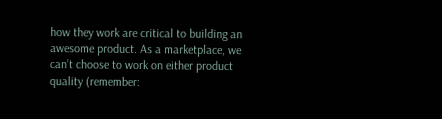how they work are critical to building an awesome product. As a marketplace, we can’t choose to work on either product quality (remember: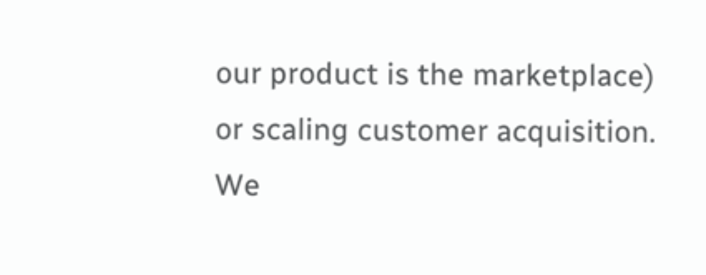our product is the marketplace) or scaling customer acquisition. We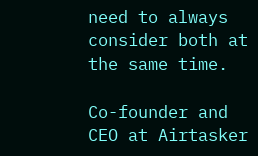need to always consider both at the same time.

Co-founder and CEO at Airtasker